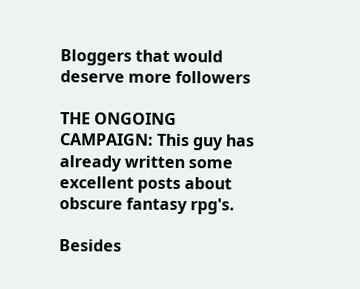Bloggers that would deserve more followers

THE ONGOING CAMPAIGN: This guy has already written some excellent posts about obscure fantasy rpg's.

Besides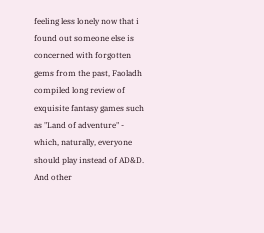feeling less lonely now that i found out someone else is concerned with forgotten gems from the past, Faoladh compiled long review of exquisite fantasy games such as "Land of adventure" - which, naturally, everyone should play instead of AD&D. And other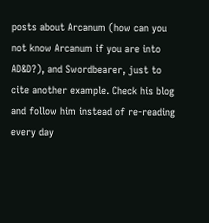posts about Arcanum (how can you not know Arcanum if you are into AD&D?), and Swordbearer, just to cite another example. Check his blog and follow him instead of re-reading every day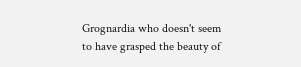Grognardia who doesn't seem to have grasped the beauty of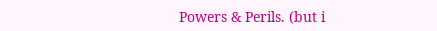Powers & Perils. (but i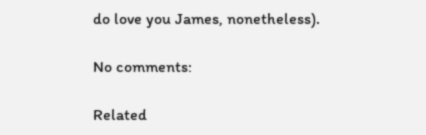do love you James, nonetheless).

No comments:

Related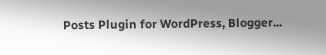Posts Plugin for WordPress, Blogger...